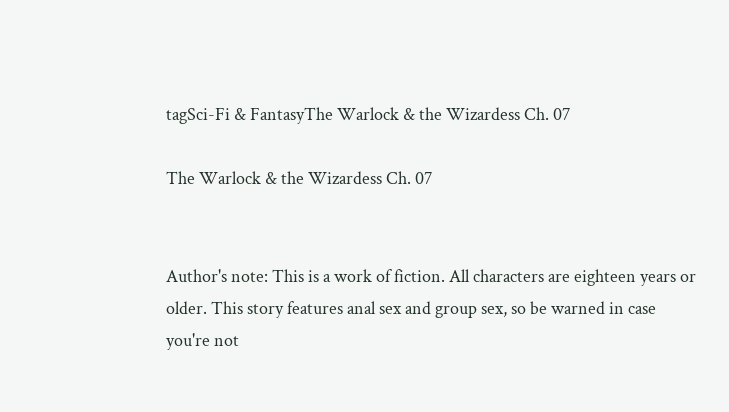tagSci-Fi & FantasyThe Warlock & the Wizardess Ch. 07

The Warlock & the Wizardess Ch. 07


Author's note: This is a work of fiction. All characters are eighteen years or older. This story features anal sex and group sex, so be warned in case you're not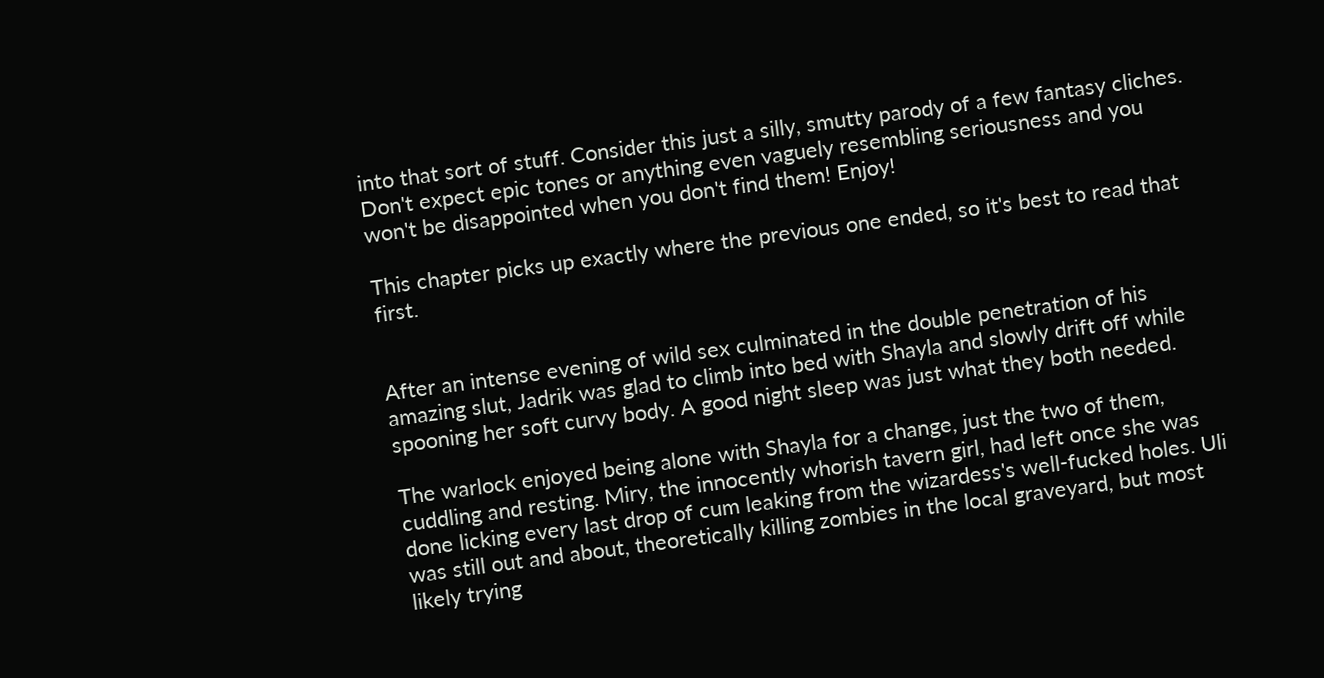into that sort of stuff. Consider this just a silly, smutty parody of a few fantasy cliches. Don't expect epic tones or anything even vaguely resembling seriousness and you won't be disappointed when you don't find them! Enjoy!

This chapter picks up exactly where the previous one ended, so it's best to read that first.


After an intense evening of wild sex culminated in the double penetration of his amazing slut, Jadrik was glad to climb into bed with Shayla and slowly drift off while spooning her soft curvy body. A good night sleep was just what they both needed.

The warlock enjoyed being alone with Shayla for a change, just the two of them, cuddling and resting. Miry, the innocently whorish tavern girl, had left once she was done licking every last drop of cum leaking from the wizardess's well-fucked holes. Uli was still out and about, theoretically killing zombies in the local graveyard, but most likely trying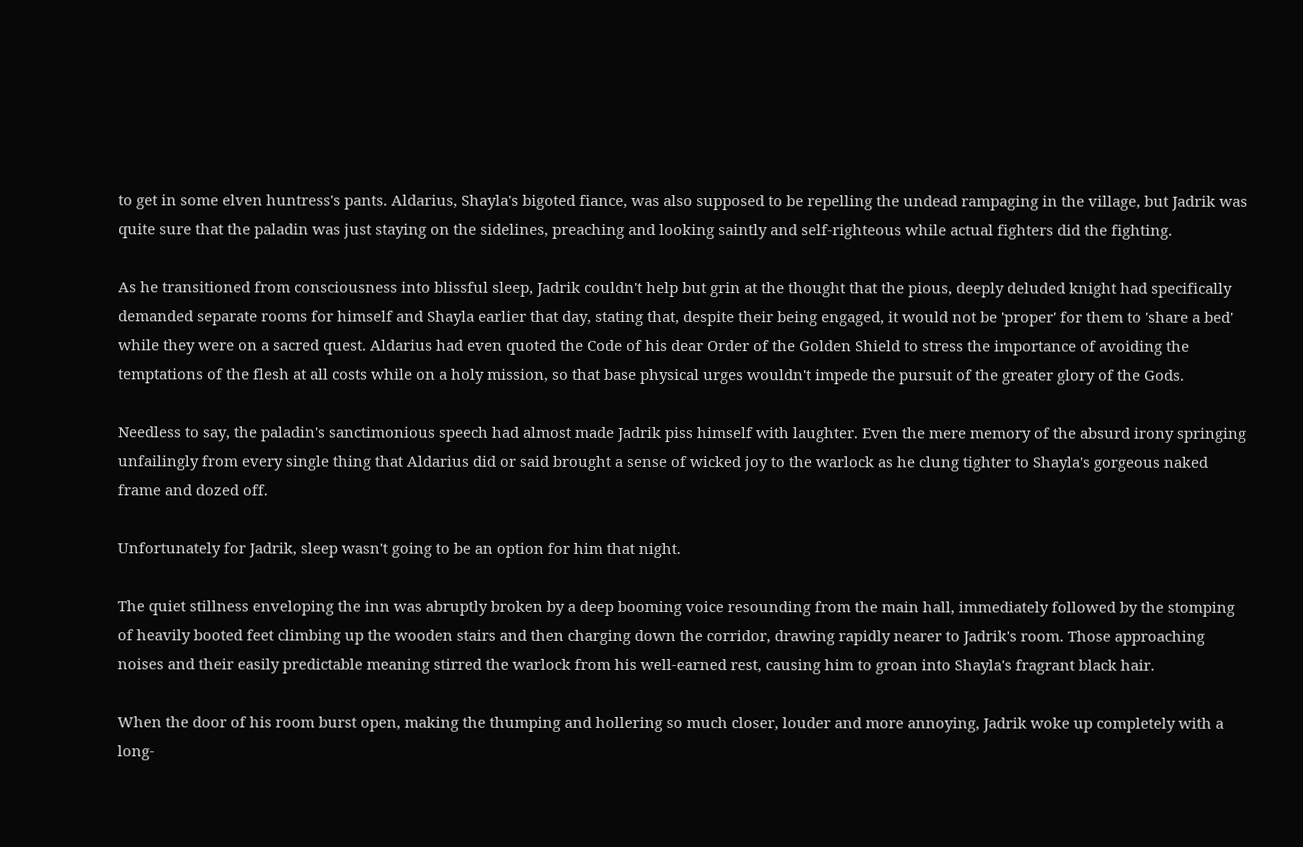to get in some elven huntress's pants. Aldarius, Shayla's bigoted fiance, was also supposed to be repelling the undead rampaging in the village, but Jadrik was quite sure that the paladin was just staying on the sidelines, preaching and looking saintly and self-righteous while actual fighters did the fighting.

As he transitioned from consciousness into blissful sleep, Jadrik couldn't help but grin at the thought that the pious, deeply deluded knight had specifically demanded separate rooms for himself and Shayla earlier that day, stating that, despite their being engaged, it would not be 'proper' for them to 'share a bed' while they were on a sacred quest. Aldarius had even quoted the Code of his dear Order of the Golden Shield to stress the importance of avoiding the temptations of the flesh at all costs while on a holy mission, so that base physical urges wouldn't impede the pursuit of the greater glory of the Gods.

Needless to say, the paladin's sanctimonious speech had almost made Jadrik piss himself with laughter. Even the mere memory of the absurd irony springing unfailingly from every single thing that Aldarius did or said brought a sense of wicked joy to the warlock as he clung tighter to Shayla's gorgeous naked frame and dozed off.

Unfortunately for Jadrik, sleep wasn't going to be an option for him that night.

The quiet stillness enveloping the inn was abruptly broken by a deep booming voice resounding from the main hall, immediately followed by the stomping of heavily booted feet climbing up the wooden stairs and then charging down the corridor, drawing rapidly nearer to Jadrik's room. Those approaching noises and their easily predictable meaning stirred the warlock from his well-earned rest, causing him to groan into Shayla's fragrant black hair.

When the door of his room burst open, making the thumping and hollering so much closer, louder and more annoying, Jadrik woke up completely with a long-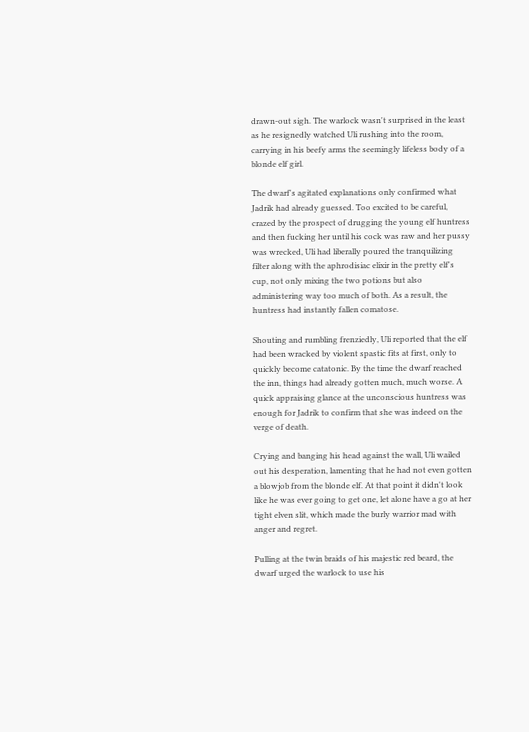drawn-out sigh. The warlock wasn't surprised in the least as he resignedly watched Uli rushing into the room, carrying in his beefy arms the seemingly lifeless body of a blonde elf girl.

The dwarf's agitated explanations only confirmed what Jadrik had already guessed. Too excited to be careful, crazed by the prospect of drugging the young elf huntress and then fucking her until his cock was raw and her pussy was wrecked, Uli had liberally poured the tranquilizing filter along with the aphrodisiac elixir in the pretty elf's cup, not only mixing the two potions but also administering way too much of both. As a result, the huntress had instantly fallen comatose.

Shouting and rumbling frenziedly, Uli reported that the elf had been wracked by violent spastic fits at first, only to quickly become catatonic. By the time the dwarf reached the inn, things had already gotten much, much worse. A quick appraising glance at the unconscious huntress was enough for Jadrik to confirm that she was indeed on the verge of death.

Crying and banging his head against the wall, Uli wailed out his desperation, lamenting that he had not even gotten a blowjob from the blonde elf. At that point it didn't look like he was ever going to get one, let alone have a go at her tight elven slit, which made the burly warrior mad with anger and regret.

Pulling at the twin braids of his majestic red beard, the dwarf urged the warlock to use his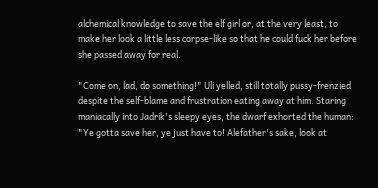alchemical knowledge to save the elf girl or, at the very least, to make her look a little less corpse-like so that he could fuck her before she passed away for real.

"Come on, lad, do something!" Uli yelled, still totally pussy-frenzied despite the self-blame and frustration eating away at him. Staring maniacally into Jadrik's sleepy eyes, the dwarf exhorted the human: "Ye gotta save her, ye just have to! Alefather's sake, look at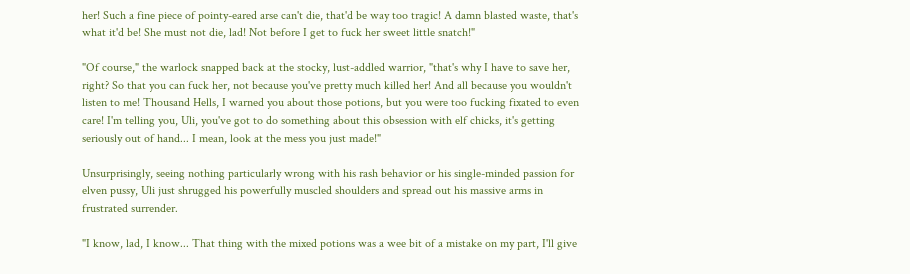her! Such a fine piece of pointy-eared arse can't die, that'd be way too tragic! A damn blasted waste, that's what it'd be! She must not die, lad! Not before I get to fuck her sweet little snatch!"

"Of course," the warlock snapped back at the stocky, lust-addled warrior, "that's why I have to save her, right? So that you can fuck her, not because you've pretty much killed her! And all because you wouldn't listen to me! Thousand Hells, I warned you about those potions, but you were too fucking fixated to even care! I'm telling you, Uli, you've got to do something about this obsession with elf chicks, it's getting seriously out of hand... I mean, look at the mess you just made!"

Unsurprisingly, seeing nothing particularly wrong with his rash behavior or his single-minded passion for elven pussy, Uli just shrugged his powerfully muscled shoulders and spread out his massive arms in frustrated surrender.

"I know, lad, I know... That thing with the mixed potions was a wee bit of a mistake on my part, I'll give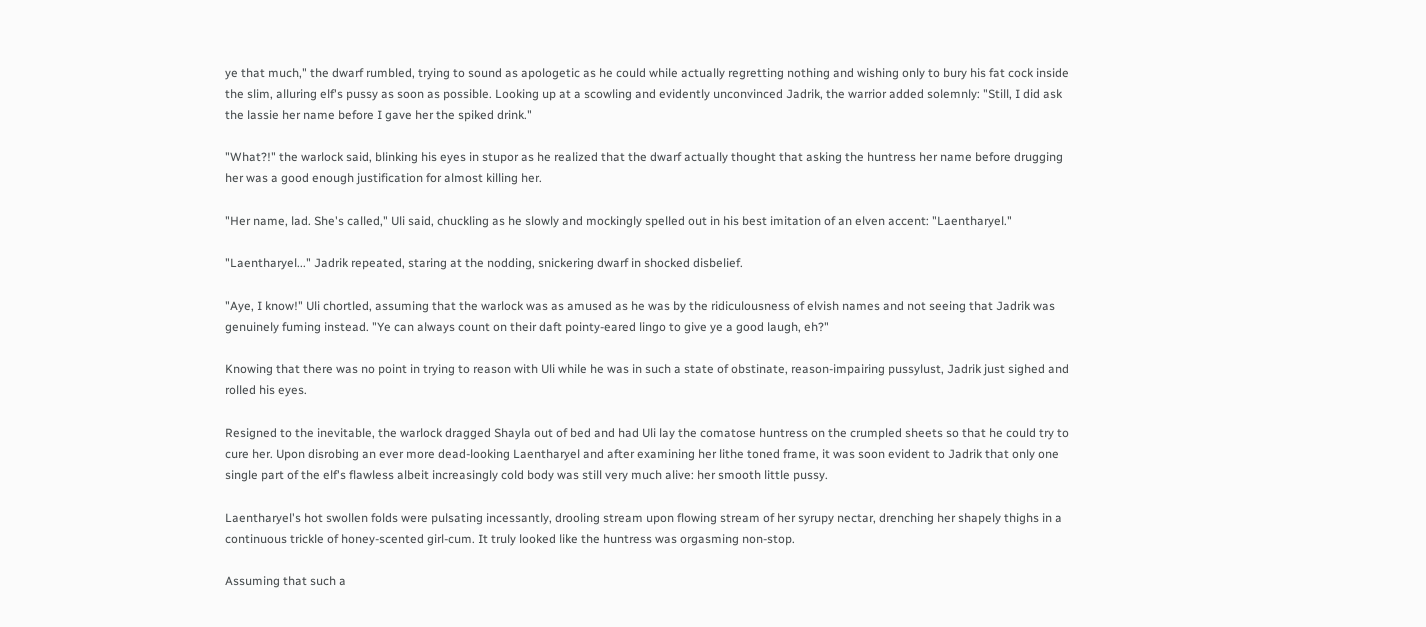ye that much," the dwarf rumbled, trying to sound as apologetic as he could while actually regretting nothing and wishing only to bury his fat cock inside the slim, alluring elf's pussy as soon as possible. Looking up at a scowling and evidently unconvinced Jadrik, the warrior added solemnly: "Still, I did ask the lassie her name before I gave her the spiked drink."

"What?!" the warlock said, blinking his eyes in stupor as he realized that the dwarf actually thought that asking the huntress her name before drugging her was a good enough justification for almost killing her.

"Her name, lad. She's called," Uli said, chuckling as he slowly and mockingly spelled out in his best imitation of an elven accent: "Laentharyel."

"Laentharyel..." Jadrik repeated, staring at the nodding, snickering dwarf in shocked disbelief.

"Aye, I know!" Uli chortled, assuming that the warlock was as amused as he was by the ridiculousness of elvish names and not seeing that Jadrik was genuinely fuming instead. "Ye can always count on their daft pointy-eared lingo to give ye a good laugh, eh?"

Knowing that there was no point in trying to reason with Uli while he was in such a state of obstinate, reason-impairing pussylust, Jadrik just sighed and rolled his eyes.

Resigned to the inevitable, the warlock dragged Shayla out of bed and had Uli lay the comatose huntress on the crumpled sheets so that he could try to cure her. Upon disrobing an ever more dead-looking Laentharyel and after examining her lithe toned frame, it was soon evident to Jadrik that only one single part of the elf's flawless albeit increasingly cold body was still very much alive: her smooth little pussy.

Laentharyel's hot swollen folds were pulsating incessantly, drooling stream upon flowing stream of her syrupy nectar, drenching her shapely thighs in a continuous trickle of honey-scented girl-cum. It truly looked like the huntress was orgasming non-stop.

Assuming that such a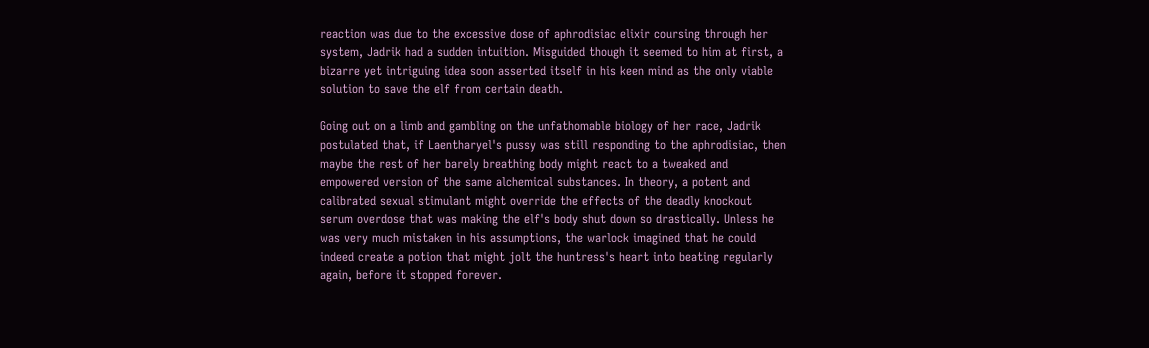reaction was due to the excessive dose of aphrodisiac elixir coursing through her system, Jadrik had a sudden intuition. Misguided though it seemed to him at first, a bizarre yet intriguing idea soon asserted itself in his keen mind as the only viable solution to save the elf from certain death.

Going out on a limb and gambling on the unfathomable biology of her race, Jadrik postulated that, if Laentharyel's pussy was still responding to the aphrodisiac, then maybe the rest of her barely breathing body might react to a tweaked and empowered version of the same alchemical substances. In theory, a potent and calibrated sexual stimulant might override the effects of the deadly knockout serum overdose that was making the elf's body shut down so drastically. Unless he was very much mistaken in his assumptions, the warlock imagined that he could indeed create a potion that might jolt the huntress's heart into beating regularly again, before it stopped forever.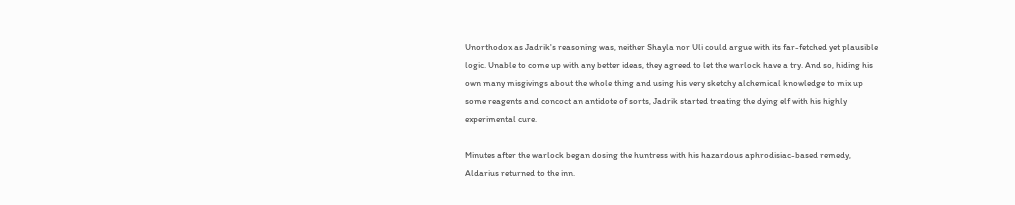Unorthodox as Jadrik's reasoning was, neither Shayla nor Uli could argue with its far-fetched yet plausible logic. Unable to come up with any better ideas, they agreed to let the warlock have a try. And so, hiding his own many misgivings about the whole thing and using his very sketchy alchemical knowledge to mix up some reagents and concoct an antidote of sorts, Jadrik started treating the dying elf with his highly experimental cure.

Minutes after the warlock began dosing the huntress with his hazardous aphrodisiac-based remedy, Aldarius returned to the inn.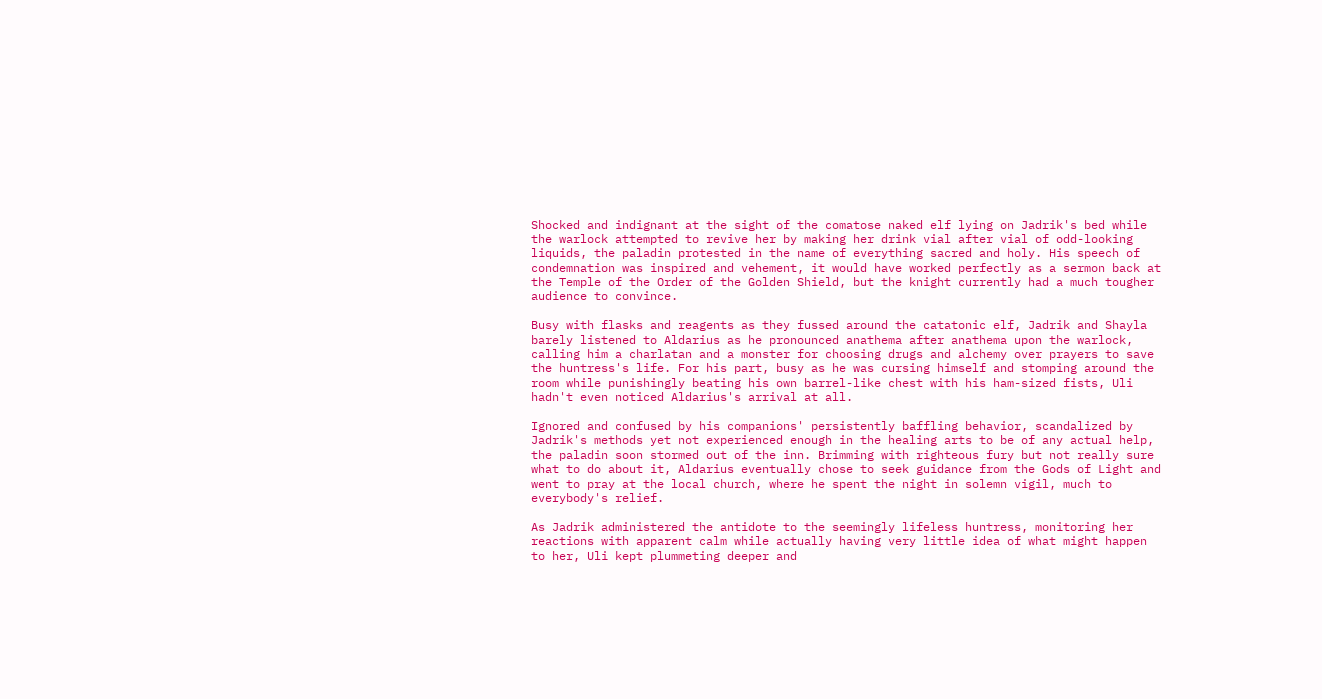Shocked and indignant at the sight of the comatose naked elf lying on Jadrik's bed while the warlock attempted to revive her by making her drink vial after vial of odd-looking liquids, the paladin protested in the name of everything sacred and holy. His speech of condemnation was inspired and vehement, it would have worked perfectly as a sermon back at the Temple of the Order of the Golden Shield, but the knight currently had a much tougher audience to convince.

Busy with flasks and reagents as they fussed around the catatonic elf, Jadrik and Shayla barely listened to Aldarius as he pronounced anathema after anathema upon the warlock, calling him a charlatan and a monster for choosing drugs and alchemy over prayers to save the huntress's life. For his part, busy as he was cursing himself and stomping around the room while punishingly beating his own barrel-like chest with his ham-sized fists, Uli hadn't even noticed Aldarius's arrival at all.

Ignored and confused by his companions' persistently baffling behavior, scandalized by Jadrik's methods yet not experienced enough in the healing arts to be of any actual help, the paladin soon stormed out of the inn. Brimming with righteous fury but not really sure what to do about it, Aldarius eventually chose to seek guidance from the Gods of Light and went to pray at the local church, where he spent the night in solemn vigil, much to everybody's relief.

As Jadrik administered the antidote to the seemingly lifeless huntress, monitoring her reactions with apparent calm while actually having very little idea of what might happen to her, Uli kept plummeting deeper and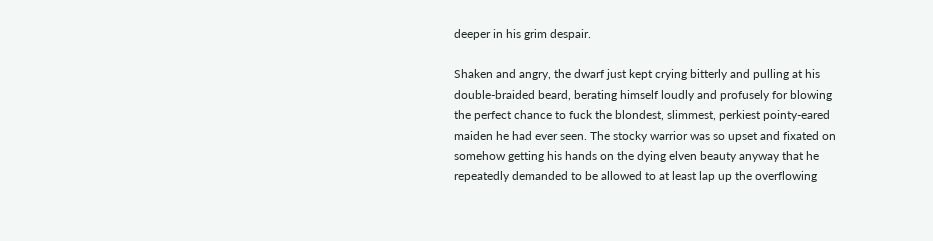deeper in his grim despair.

Shaken and angry, the dwarf just kept crying bitterly and pulling at his double-braided beard, berating himself loudly and profusely for blowing the perfect chance to fuck the blondest, slimmest, perkiest pointy-eared maiden he had ever seen. The stocky warrior was so upset and fixated on somehow getting his hands on the dying elven beauty anyway that he repeatedly demanded to be allowed to at least lap up the overflowing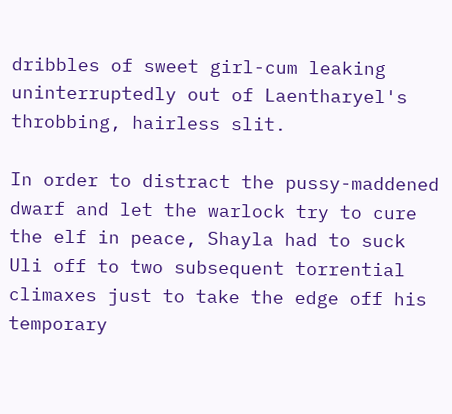dribbles of sweet girl-cum leaking uninterruptedly out of Laentharyel's throbbing, hairless slit.

In order to distract the pussy-maddened dwarf and let the warlock try to cure the elf in peace, Shayla had to suck Uli off to two subsequent torrential climaxes just to take the edge off his temporary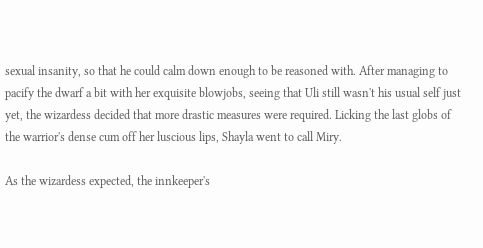sexual insanity, so that he could calm down enough to be reasoned with. After managing to pacify the dwarf a bit with her exquisite blowjobs, seeing that Uli still wasn't his usual self just yet, the wizardess decided that more drastic measures were required. Licking the last globs of the warrior's dense cum off her luscious lips, Shayla went to call Miry.

As the wizardess expected, the innkeeper's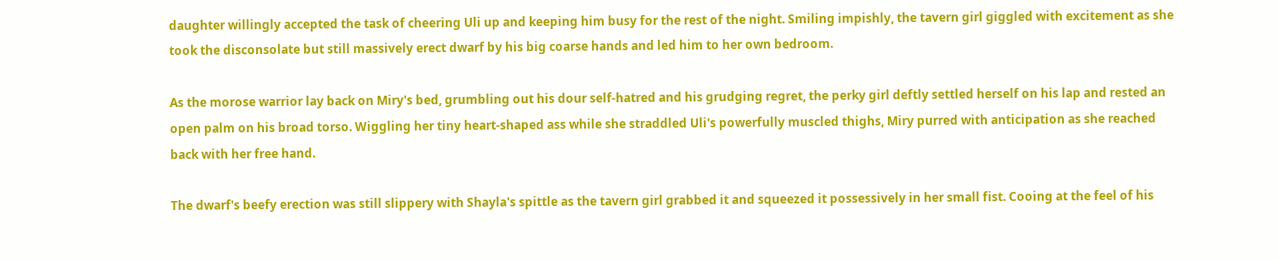daughter willingly accepted the task of cheering Uli up and keeping him busy for the rest of the night. Smiling impishly, the tavern girl giggled with excitement as she took the disconsolate but still massively erect dwarf by his big coarse hands and led him to her own bedroom.

As the morose warrior lay back on Miry's bed, grumbling out his dour self-hatred and his grudging regret, the perky girl deftly settled herself on his lap and rested an open palm on his broad torso. Wiggling her tiny heart-shaped ass while she straddled Uli's powerfully muscled thighs, Miry purred with anticipation as she reached back with her free hand.

The dwarf's beefy erection was still slippery with Shayla's spittle as the tavern girl grabbed it and squeezed it possessively in her small fist. Cooing at the feel of his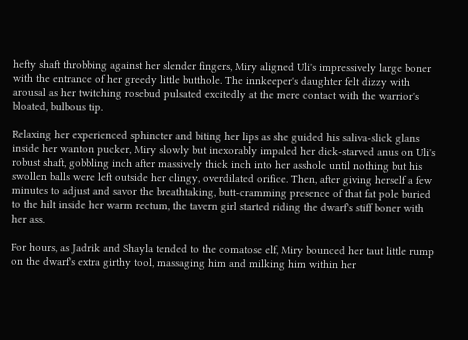hefty shaft throbbing against her slender fingers, Miry aligned Uli's impressively large boner with the entrance of her greedy little butthole. The innkeeper's daughter felt dizzy with arousal as her twitching rosebud pulsated excitedly at the mere contact with the warrior's bloated, bulbous tip.

Relaxing her experienced sphincter and biting her lips as she guided his saliva-slick glans inside her wanton pucker, Miry slowly but inexorably impaled her dick-starved anus on Uli's robust shaft, gobbling inch after massively thick inch into her asshole until nothing but his swollen balls were left outside her clingy, overdilated orifice. Then, after giving herself a few minutes to adjust and savor the breathtaking, butt-cramming presence of that fat pole buried to the hilt inside her warm rectum, the tavern girl started riding the dwarf's stiff boner with her ass.

For hours, as Jadrik and Shayla tended to the comatose elf, Miry bounced her taut little rump on the dwarf's extra girthy tool, massaging him and milking him within her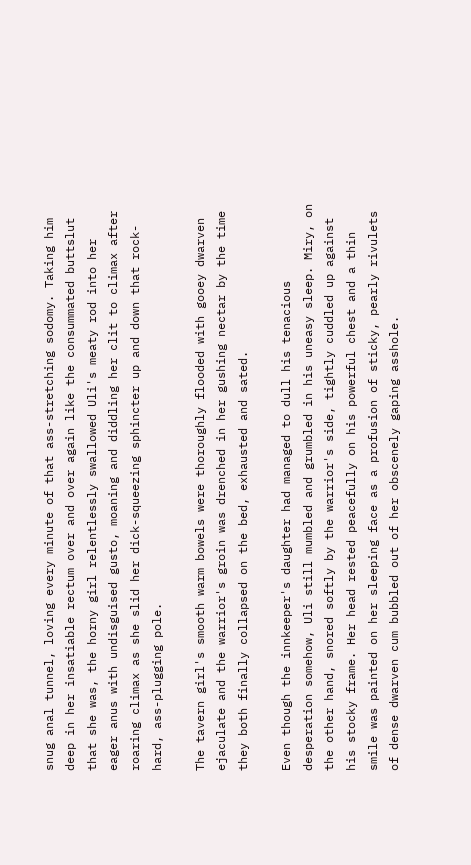snug anal tunnel, loving every minute of that ass-stretching sodomy. Taking him deep in her insatiable rectum over and over again like the consummated buttslut that she was, the horny girl relentlessly swallowed Uli's meaty rod into her eager anus with undisguised gusto, moaning and diddling her clit to climax after roaring climax as she slid her dick-squeezing sphincter up and down that rock-hard, ass-plugging pole.

The tavern girl's smooth warm bowels were thoroughly flooded with gooey dwarven ejaculate and the warrior's groin was drenched in her gushing nectar by the time they both finally collapsed on the bed, exhausted and sated.

Even though the innkeeper's daughter had managed to dull his tenacious desperation somehow, Uli still mumbled and grumbled in his uneasy sleep. Miry, on the other hand, snored softly by the warrior's side, tightly cuddled up against his stocky frame. Her head rested peacefully on his powerful chest and a thin smile was painted on her sleeping face as a profusion of sticky, pearly rivulets of dense dwarven cum bubbled out of her obscenely gaping asshole.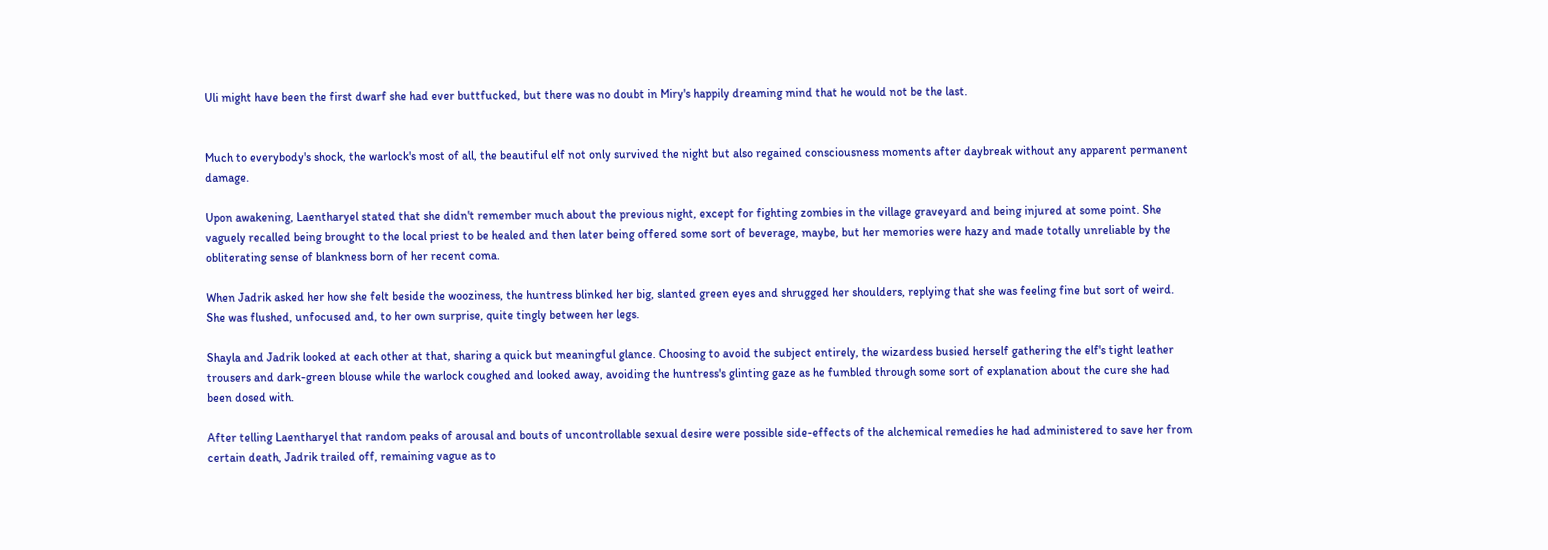Uli might have been the first dwarf she had ever buttfucked, but there was no doubt in Miry's happily dreaming mind that he would not be the last.


Much to everybody's shock, the warlock's most of all, the beautiful elf not only survived the night but also regained consciousness moments after daybreak without any apparent permanent damage.

Upon awakening, Laentharyel stated that she didn't remember much about the previous night, except for fighting zombies in the village graveyard and being injured at some point. She vaguely recalled being brought to the local priest to be healed and then later being offered some sort of beverage, maybe, but her memories were hazy and made totally unreliable by the obliterating sense of blankness born of her recent coma.

When Jadrik asked her how she felt beside the wooziness, the huntress blinked her big, slanted green eyes and shrugged her shoulders, replying that she was feeling fine but sort of weird. She was flushed, unfocused and, to her own surprise, quite tingly between her legs.

Shayla and Jadrik looked at each other at that, sharing a quick but meaningful glance. Choosing to avoid the subject entirely, the wizardess busied herself gathering the elf's tight leather trousers and dark-green blouse while the warlock coughed and looked away, avoiding the huntress's glinting gaze as he fumbled through some sort of explanation about the cure she had been dosed with.

After telling Laentharyel that random peaks of arousal and bouts of uncontrollable sexual desire were possible side-effects of the alchemical remedies he had administered to save her from certain death, Jadrik trailed off, remaining vague as to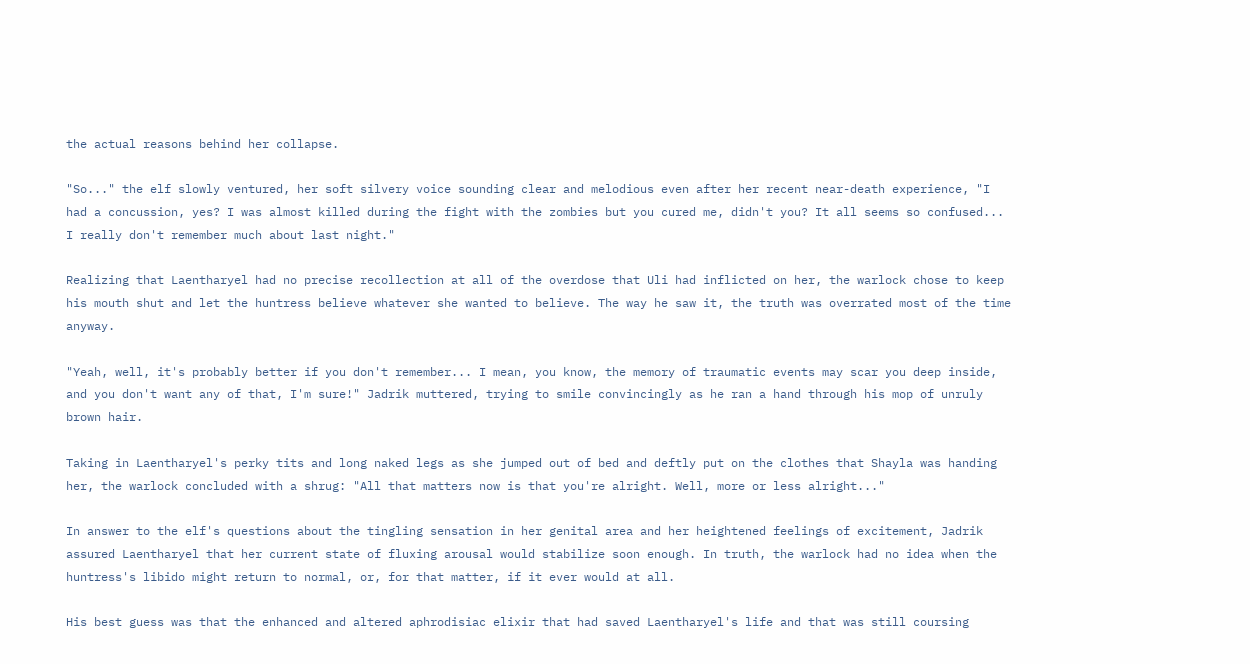the actual reasons behind her collapse.

"So..." the elf slowly ventured, her soft silvery voice sounding clear and melodious even after her recent near-death experience, "I had a concussion, yes? I was almost killed during the fight with the zombies but you cured me, didn't you? It all seems so confused... I really don't remember much about last night."

Realizing that Laentharyel had no precise recollection at all of the overdose that Uli had inflicted on her, the warlock chose to keep his mouth shut and let the huntress believe whatever she wanted to believe. The way he saw it, the truth was overrated most of the time anyway.

"Yeah, well, it's probably better if you don't remember... I mean, you know, the memory of traumatic events may scar you deep inside, and you don't want any of that, I'm sure!" Jadrik muttered, trying to smile convincingly as he ran a hand through his mop of unruly brown hair.

Taking in Laentharyel's perky tits and long naked legs as she jumped out of bed and deftly put on the clothes that Shayla was handing her, the warlock concluded with a shrug: "All that matters now is that you're alright. Well, more or less alright..."

In answer to the elf's questions about the tingling sensation in her genital area and her heightened feelings of excitement, Jadrik assured Laentharyel that her current state of fluxing arousal would stabilize soon enough. In truth, the warlock had no idea when the huntress's libido might return to normal, or, for that matter, if it ever would at all.

His best guess was that the enhanced and altered aphrodisiac elixir that had saved Laentharyel's life and that was still coursing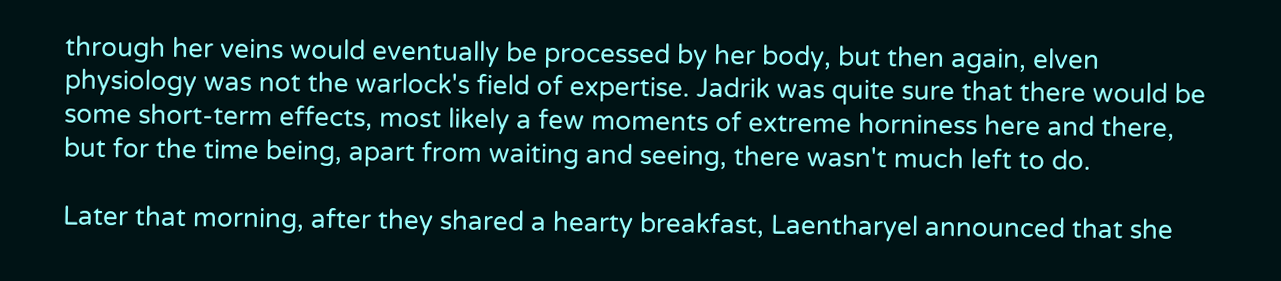through her veins would eventually be processed by her body, but then again, elven physiology was not the warlock's field of expertise. Jadrik was quite sure that there would be some short-term effects, most likely a few moments of extreme horniness here and there, but for the time being, apart from waiting and seeing, there wasn't much left to do.

Later that morning, after they shared a hearty breakfast, Laentharyel announced that she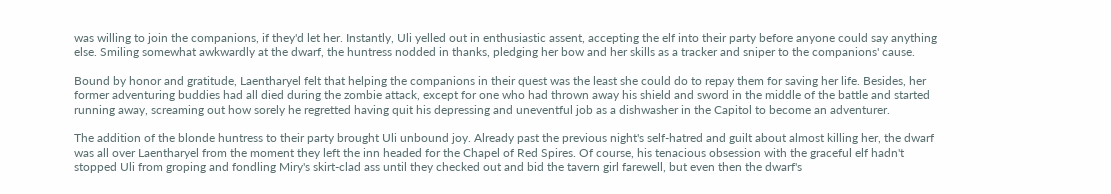was willing to join the companions, if they'd let her. Instantly, Uli yelled out in enthusiastic assent, accepting the elf into their party before anyone could say anything else. Smiling somewhat awkwardly at the dwarf, the huntress nodded in thanks, pledging her bow and her skills as a tracker and sniper to the companions' cause.

Bound by honor and gratitude, Laentharyel felt that helping the companions in their quest was the least she could do to repay them for saving her life. Besides, her former adventuring buddies had all died during the zombie attack, except for one who had thrown away his shield and sword in the middle of the battle and started running away, screaming out how sorely he regretted having quit his depressing and uneventful job as a dishwasher in the Capitol to become an adventurer.

The addition of the blonde huntress to their party brought Uli unbound joy. Already past the previous night's self-hatred and guilt about almost killing her, the dwarf was all over Laentharyel from the moment they left the inn headed for the Chapel of Red Spires. Of course, his tenacious obsession with the graceful elf hadn't stopped Uli from groping and fondling Miry's skirt-clad ass until they checked out and bid the tavern girl farewell, but even then the dwarf's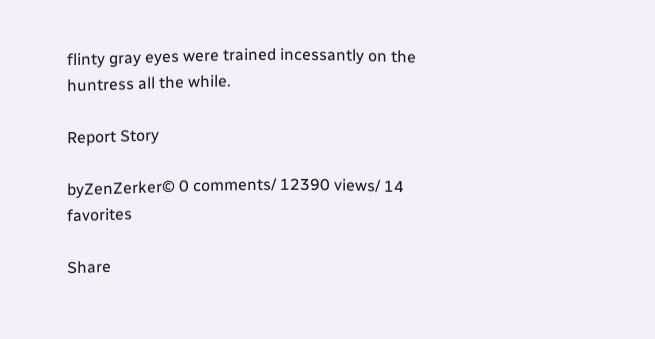flinty gray eyes were trained incessantly on the huntress all the while.

Report Story

byZenZerker© 0 comments/ 12390 views/ 14 favorites

Share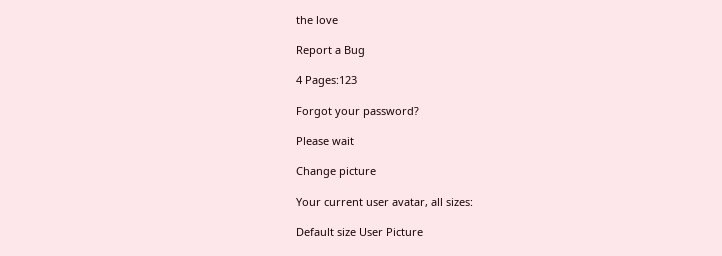the love

Report a Bug

4 Pages:123

Forgot your password?

Please wait

Change picture

Your current user avatar, all sizes:

Default size User Picture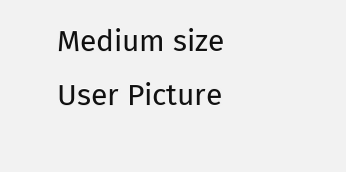Medium size User Picture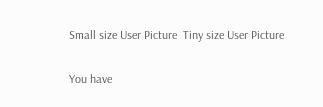Small size User Picture  Tiny size User Picture

You have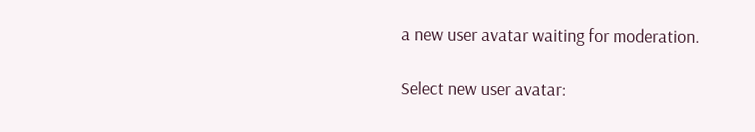a new user avatar waiting for moderation.

Select new user avatar: